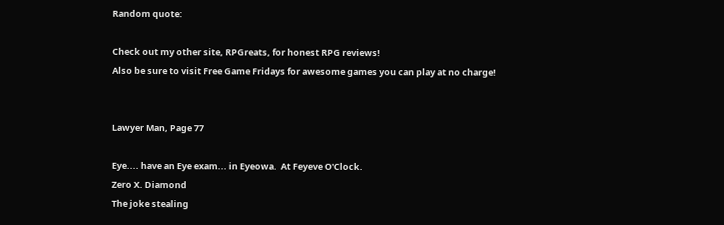Random quote:

Check out my other site, RPGreats, for honest RPG reviews!
Also be sure to visit Free Game Fridays for awesome games you can play at no charge!


Lawyer Man, Page 77

Eye.... have an Eye exam... in Eyeowa.  At Feyeve O'Clock.
Zero X. Diamond
The joke stealing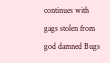continues with gags stolen from god damned Bugs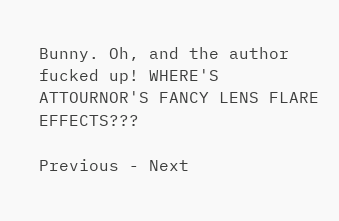Bunny. Oh, and the author fucked up! WHERE'S ATTOURNOR'S FANCY LENS FLARE EFFECTS???

Previous - Next